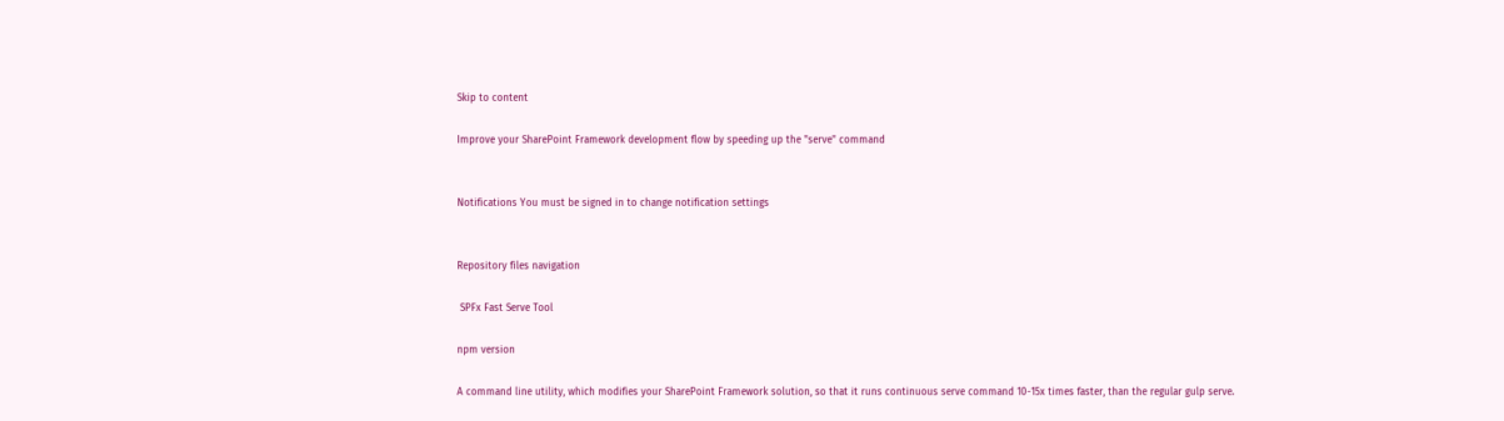Skip to content

Improve your SharePoint Framework development flow by speeding up the "serve" command


Notifications You must be signed in to change notification settings


Repository files navigation

 SPFx Fast Serve Tool

npm version

A command line utility, which modifies your SharePoint Framework solution, so that it runs continuous serve command 10-15x times faster, than the regular gulp serve.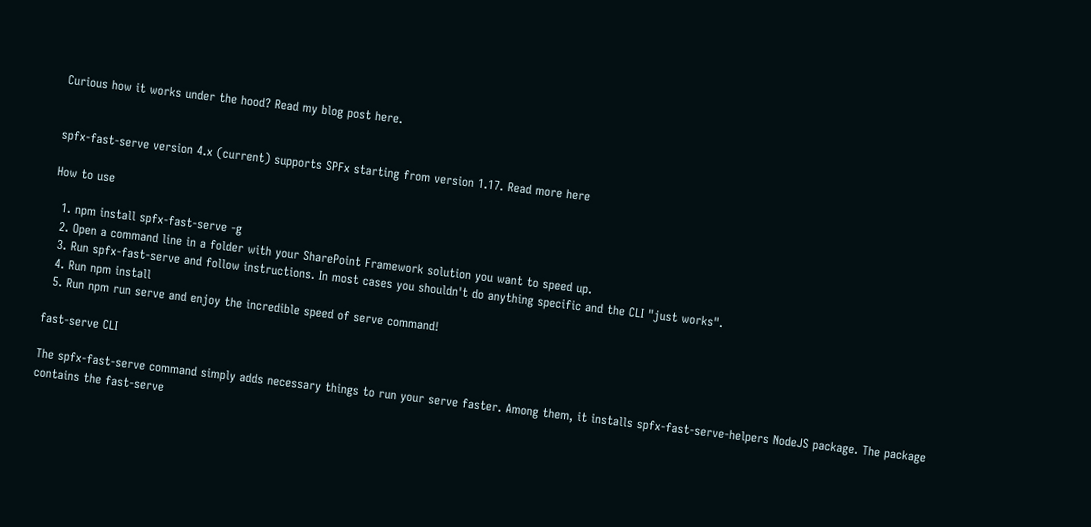Curious how it works under the hood? Read my blog post here.


spfx-fast-serve version 4.x (current) supports SPFx starting from version 1.17. Read more here

How to use

  1. npm install spfx-fast-serve -g
  2. Open a command line in a folder with your SharePoint Framework solution you want to speed up.
  3. Run spfx-fast-serve and follow instructions. In most cases you shouldn't do anything specific and the CLI "just works".
  4. Run npm install
  5. Run npm run serve and enjoy the incredible speed of serve command!

fast-serve CLI

The spfx-fast-serve command simply adds necessary things to run your serve faster. Among them, it installs spfx-fast-serve-helpers NodeJS package. The package contains the fast-serve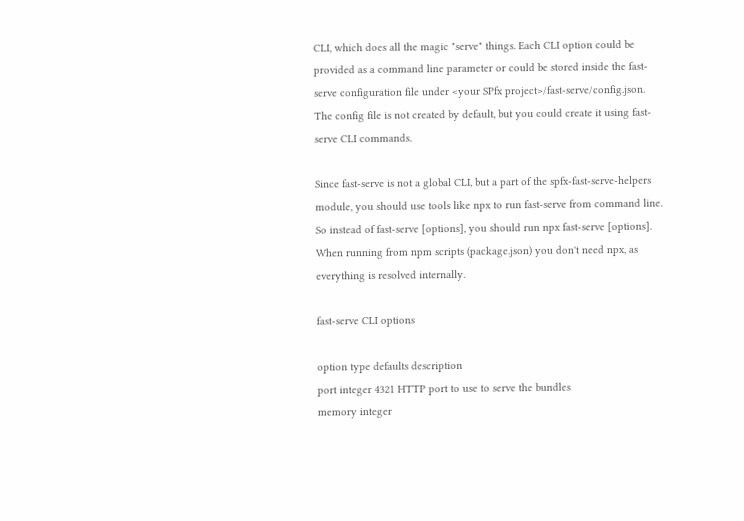CLI, which does all the magic "serve" things. Each CLI option could be provided as a command line parameter or could be stored inside the fast-serve configuration file under <your SPfx project>/fast-serve/config.json. The config file is not created by default, but you could create it using fast-serve CLI commands.

Since fast-serve is not a global CLI, but a part of the spfx-fast-serve-helpers module, you should use tools like npx to run fast-serve from command line. So instead of fast-serve [options], you should run npx fast-serve [options]. When running from npm scripts (package.json) you don't need npx, as everything is resolved internally.

fast-serve CLI options

option type defaults description
port integer 4321 HTTP port to use to serve the bundles
memory integer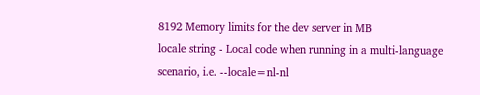8192 Memory limits for the dev server in MB
locale string - Local code when running in a multi-language scenario, i.e. --locale=nl-nl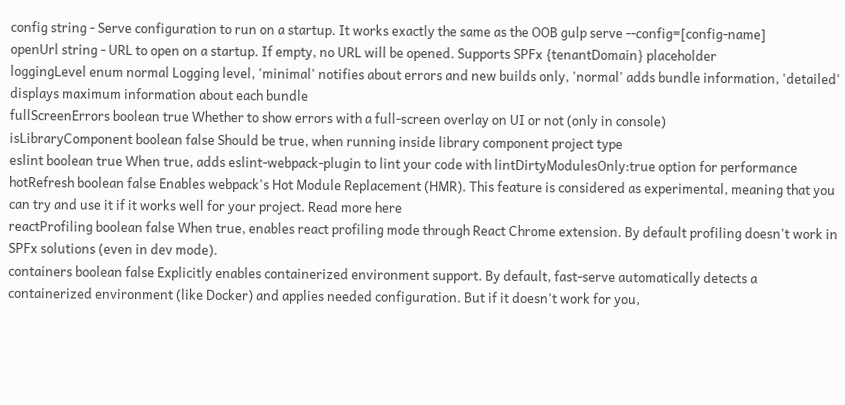config string - Serve configuration to run on a startup. It works exactly the same as the OOB gulp serve --config=[config-name]
openUrl string - URL to open on a startup. If empty, no URL will be opened. Supports SPFx {tenantDomain} placeholder
loggingLevel enum normal Logging level, 'minimal' notifies about errors and new builds only, 'normal' adds bundle information, 'detailed' displays maximum information about each bundle
fullScreenErrors boolean true Whether to show errors with a full-screen overlay on UI or not (only in console)
isLibraryComponent boolean false Should be true, when running inside library component project type
eslint boolean true When true, adds eslint-webpack-plugin to lint your code with lintDirtyModulesOnly:true option for performance
hotRefresh boolean false Enables webpack's Hot Module Replacement (HMR). This feature is considered as experimental, meaning that you can try and use it if it works well for your project. Read more here
reactProfiling boolean false When true, enables react profiling mode through React Chrome extension. By default profiling doesn't work in SPFx solutions (even in dev mode).
containers boolean false Explicitly enables containerized environment support. By default, fast-serve automatically detects a containerized environment (like Docker) and applies needed configuration. But if it doesn't work for you,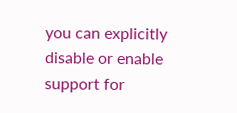you can explicitly disable or enable support for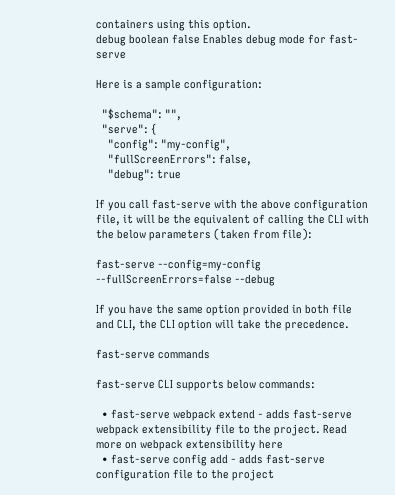containers using this option.
debug boolean false Enables debug mode for fast-serve

Here is a sample configuration:

  "$schema": "",
  "serve": {
    "config": "my-config",
    "fullScreenErrors": false,
    "debug": true

If you call fast-serve with the above configuration file, it will be the equivalent of calling the CLI with the below parameters (taken from file):

fast-serve --config=my-config --fullScreenErrors=false --debug

If you have the same option provided in both file and CLI, the CLI option will take the precedence.

fast-serve commands

fast-serve CLI supports below commands:

  • fast-serve webpack extend - adds fast-serve webpack extensibility file to the project. Read more on webpack extensibility here
  • fast-serve config add - adds fast-serve configuration file to the project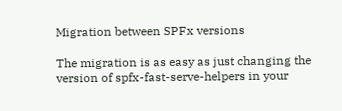Migration between SPFx versions

The migration is as easy as just changing the version of spfx-fast-serve-helpers in your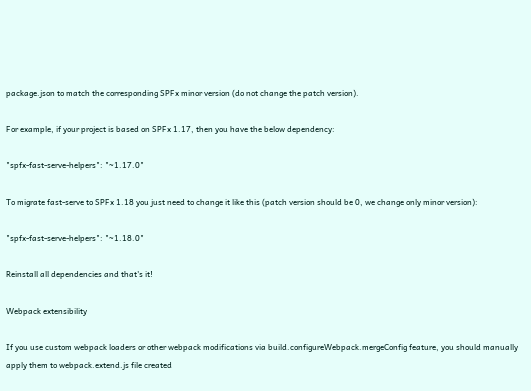package.json to match the corresponding SPFx minor version (do not change the patch version).

For example, if your project is based on SPFx 1.17, then you have the below dependency:

"spfx-fast-serve-helpers": "~1.17.0"

To migrate fast-serve to SPFx 1.18 you just need to change it like this (patch version should be 0, we change only minor version):

"spfx-fast-serve-helpers": "~1.18.0"

Reinstall all dependencies and that's it!

Webpack extensibility

If you use custom webpack loaders or other webpack modifications via build.configureWebpack.mergeConfig feature, you should manually apply them to webpack.extend.js file created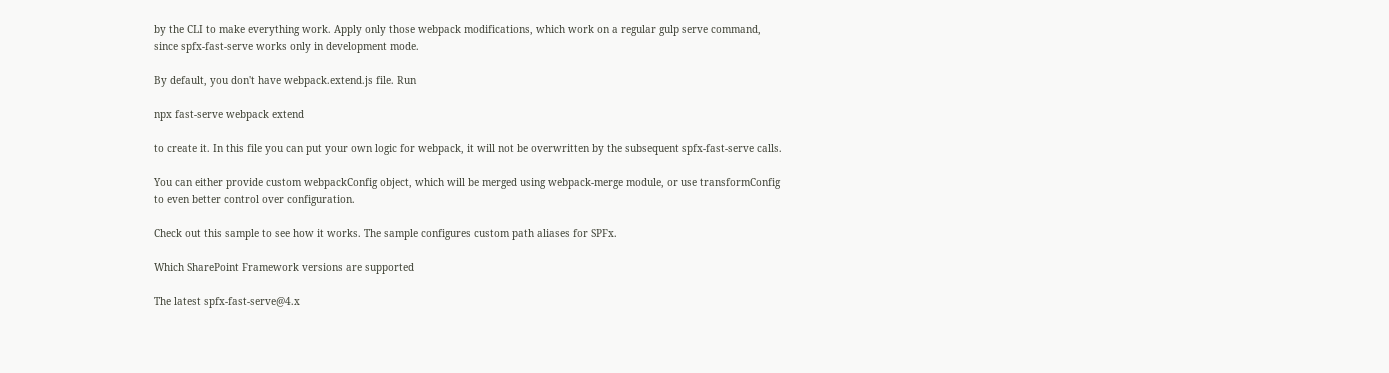by the CLI to make everything work. Apply only those webpack modifications, which work on a regular gulp serve command, since spfx-fast-serve works only in development mode.

By default, you don't have webpack.extend.js file. Run

npx fast-serve webpack extend

to create it. In this file you can put your own logic for webpack, it will not be overwritten by the subsequent spfx-fast-serve calls.

You can either provide custom webpackConfig object, which will be merged using webpack-merge module, or use transformConfig to even better control over configuration.

Check out this sample to see how it works. The sample configures custom path aliases for SPFx.

Which SharePoint Framework versions are supported

The latest spfx-fast-serve@4.x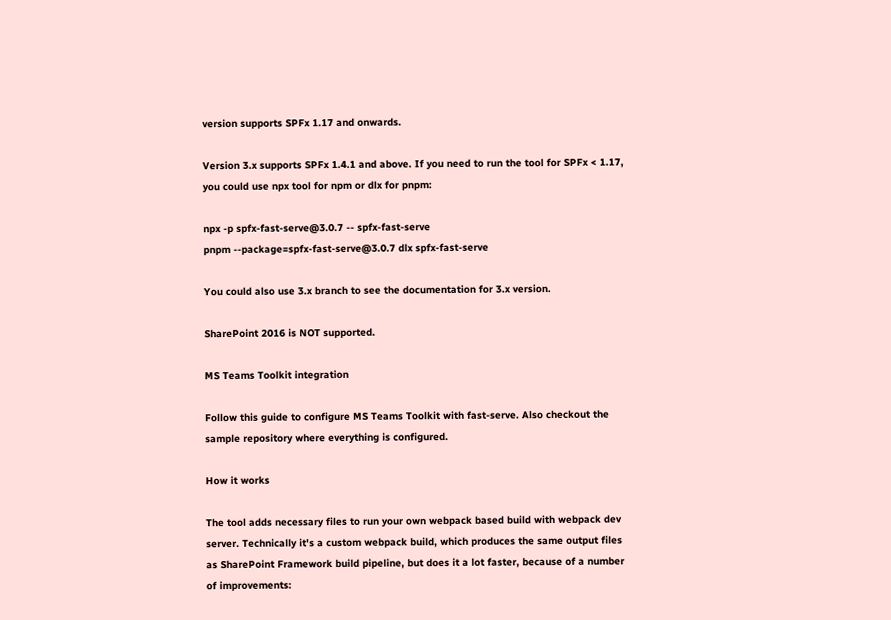version supports SPFx 1.17 and onwards.

Version 3.x supports SPFx 1.4.1 and above. If you need to run the tool for SPFx < 1.17, you could use npx tool for npm or dlx for pnpm:

npx -p spfx-fast-serve@3.0.7 -- spfx-fast-serve
pnpm --package=spfx-fast-serve@3.0.7 dlx spfx-fast-serve

You could also use 3.x branch to see the documentation for 3.x version.

SharePoint 2016 is NOT supported.

MS Teams Toolkit integration

Follow this guide to configure MS Teams Toolkit with fast-serve. Also checkout the sample repository where everything is configured.

How it works

The tool adds necessary files to run your own webpack based build with webpack dev server. Technically it's a custom webpack build, which produces the same output files as SharePoint Framework build pipeline, but does it a lot faster, because of a number of improvements: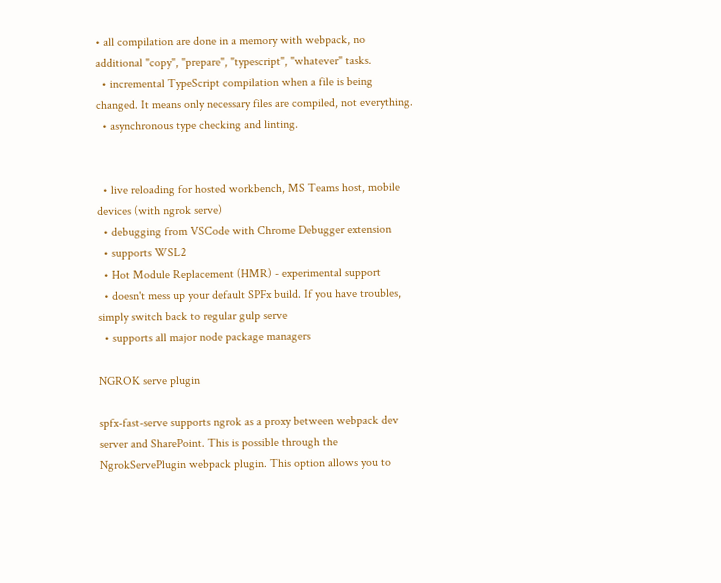• all compilation are done in a memory with webpack, no additional "copy", "prepare", "typescript", "whatever" tasks.
  • incremental TypeScript compilation when a file is being changed. It means only necessary files are compiled, not everything.
  • asynchronous type checking and linting.


  • live reloading for hosted workbench, MS Teams host, mobile devices (with ngrok serve)
  • debugging from VSCode with Chrome Debugger extension
  • supports WSL2
  • Hot Module Replacement (HMR) - experimental support
  • doesn't mess up your default SPFx build. If you have troubles, simply switch back to regular gulp serve
  • supports all major node package managers

NGROK serve plugin

spfx-fast-serve supports ngrok as a proxy between webpack dev server and SharePoint. This is possible through the NgrokServePlugin webpack plugin. This option allows you to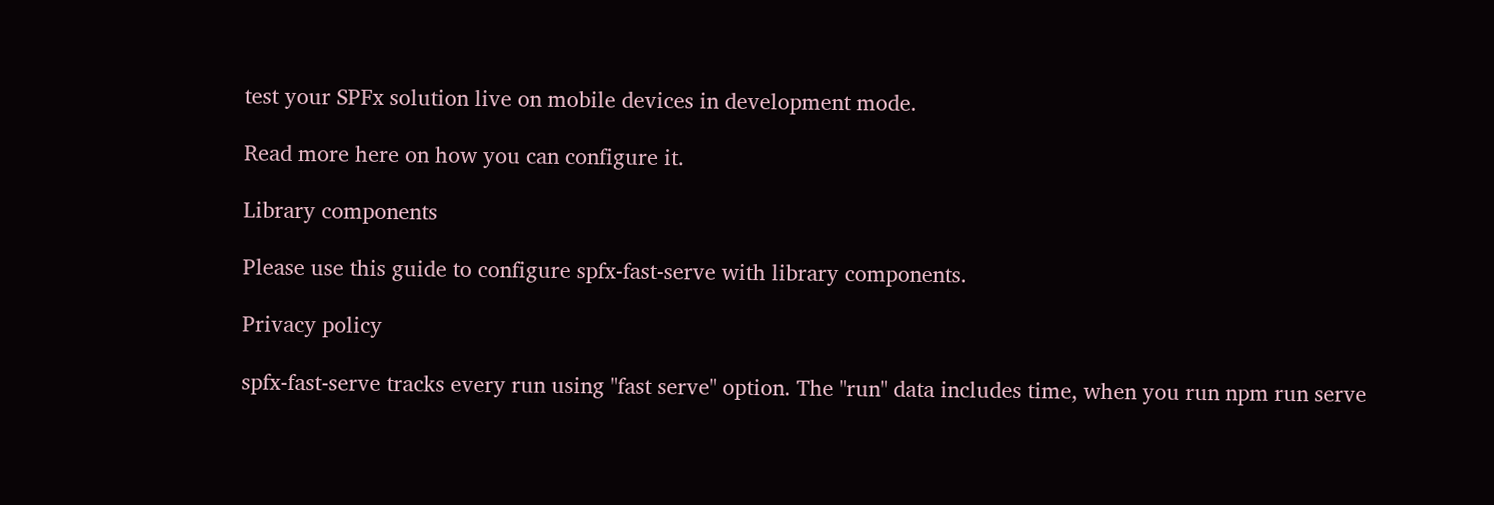test your SPFx solution live on mobile devices in development mode.

Read more here on how you can configure it.

Library components

Please use this guide to configure spfx-fast-serve with library components.

Privacy policy

spfx-fast-serve tracks every run using "fast serve" option. The "run" data includes time, when you run npm run serve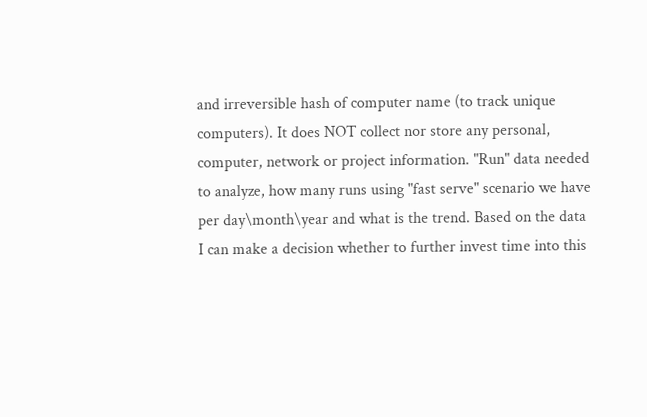and irreversible hash of computer name (to track unique computers). It does NOT collect nor store any personal, computer, network or project information. "Run" data needed to analyze, how many runs using "fast serve" scenario we have per day\month\year and what is the trend. Based on the data I can make a decision whether to further invest time into this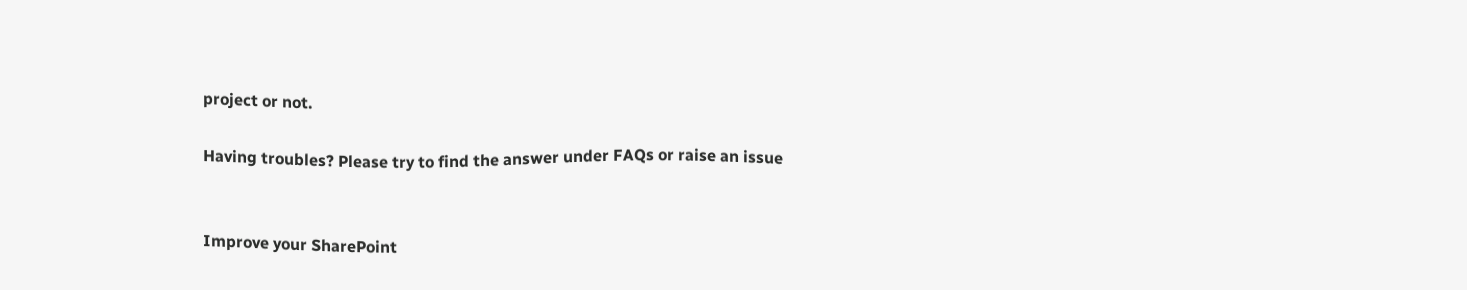project or not.

Having troubles? Please try to find the answer under FAQs or raise an issue


Improve your SharePoint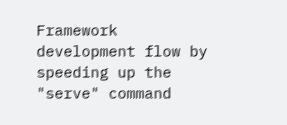Framework development flow by speeding up the "serve" command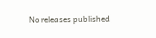No releases published